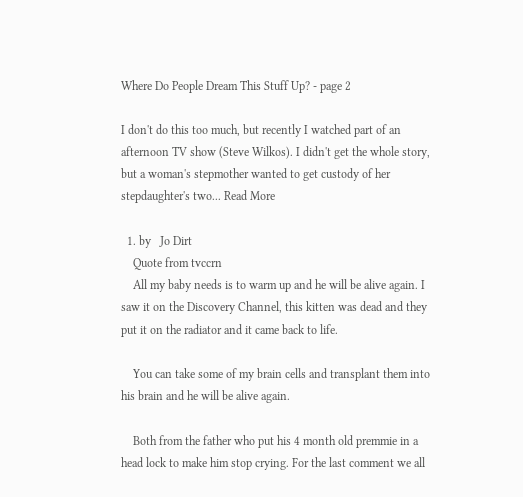Where Do People Dream This Stuff Up? - page 2

I don't do this too much, but recently I watched part of an afternoon TV show (Steve Wilkos). I didn't get the whole story, but a woman's stepmother wanted to get custody of her stepdaughter's two... Read More

  1. by   Jo Dirt
    Quote from tvccrn
    All my baby needs is to warm up and he will be alive again. I saw it on the Discovery Channel, this kitten was dead and they put it on the radiator and it came back to life.

    You can take some of my brain cells and transplant them into his brain and he will be alive again.

    Both from the father who put his 4 month old premmie in a head lock to make him stop crying. For the last comment we all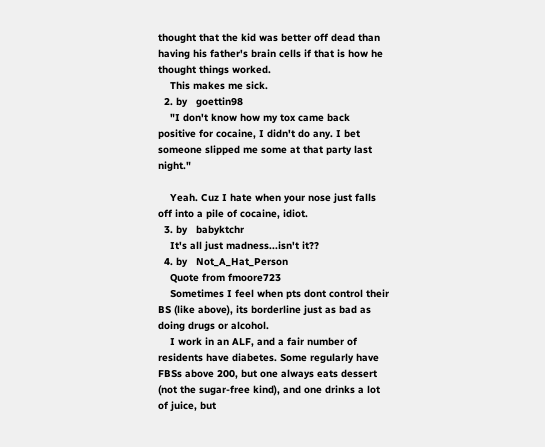thought that the kid was better off dead than having his father's brain cells if that is how he thought things worked.
    This makes me sick.
  2. by   goettin98
    "I don't know how my tox came back positive for cocaine, I didn't do any. I bet someone slipped me some at that party last night."

    Yeah. Cuz I hate when your nose just falls off into a pile of cocaine, idiot.
  3. by   babyktchr
    It's all just madness...isn't it??
  4. by   Not_A_Hat_Person
    Quote from fmoore723
    Sometimes I feel when pts dont control their BS (like above), its borderline just as bad as doing drugs or alcohol.
    I work in an ALF, and a fair number of residents have diabetes. Some regularly have FBSs above 200, but one always eats dessert (not the sugar-free kind), and one drinks a lot of juice, but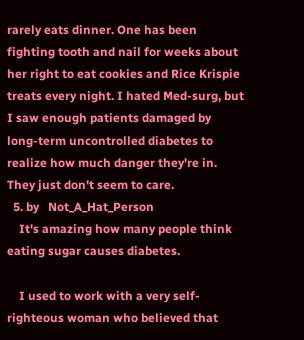rarely eats dinner. One has been fighting tooth and nail for weeks about her right to eat cookies and Rice Krispie treats every night. I hated Med-surg, but I saw enough patients damaged by long-term uncontrolled diabetes to realize how much danger they're in. They just don't seem to care.
  5. by   Not_A_Hat_Person
    It's amazing how many people think eating sugar causes diabetes.

    I used to work with a very self-righteous woman who believed that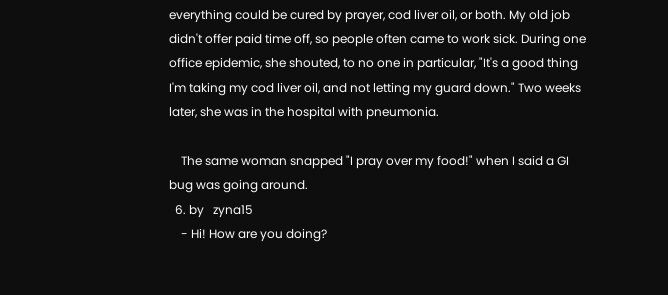everything could be cured by prayer, cod liver oil, or both. My old job didn't offer paid time off, so people often came to work sick. During one office epidemic, she shouted, to no one in particular, "It's a good thing I'm taking my cod liver oil, and not letting my guard down." Two weeks later, she was in the hospital with pneumonia.

    The same woman snapped "I pray over my food!" when I said a GI bug was going around.
  6. by   zyna15
    - Hi! How are you doing?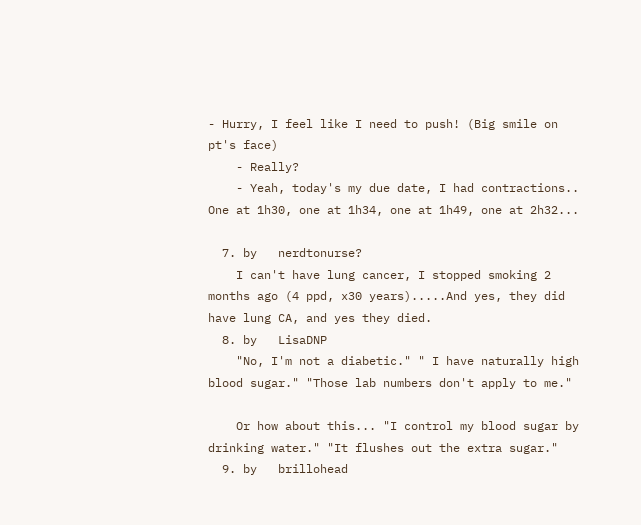- Hurry, I feel like I need to push! (Big smile on pt's face)
    - Really?
    - Yeah, today's my due date, I had contractions.. One at 1h30, one at 1h34, one at 1h49, one at 2h32...

  7. by   nerdtonurse?
    I can't have lung cancer, I stopped smoking 2 months ago (4 ppd, x30 years).....And yes, they did have lung CA, and yes they died.
  8. by   LisaDNP
    "No, I'm not a diabetic." " I have naturally high blood sugar." "Those lab numbers don't apply to me."

    Or how about this... "I control my blood sugar by drinking water." "It flushes out the extra sugar."
  9. by   brillohead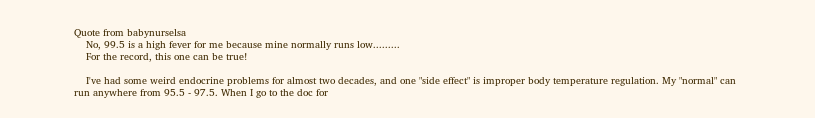Quote from babynurselsa
    No, 99.5 is a high fever for me because mine normally runs low.........
    For the record, this one can be true!

    I've had some weird endocrine problems for almost two decades, and one "side effect" is improper body temperature regulation. My "normal" can run anywhere from 95.5 - 97.5. When I go to the doc for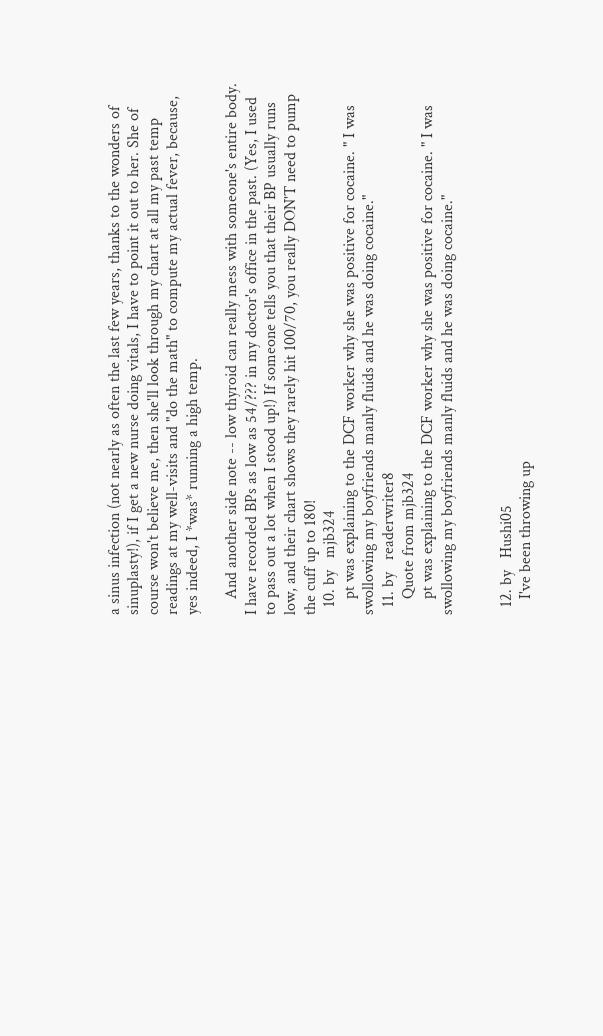a sinus infection (not nearly as often the last few years, thanks to the wonders of sinuplasty!), if I get a new nurse doing vitals, I have to point it out to her. She of course won't believe me, then she'll look through my chart at all my past temp readings at my well-visits and "do the math" to compute my actual fever, because, yes indeed, I *was* running a high temp.

    And another side note -- low thyroid can really mess with someone's entire body. I have recorded BPs as low as 54/??? in my doctor's office in the past. (Yes, I used to pass out a lot when I stood up!) If someone tells you that their BP usually runs low, and their chart shows they rarely hit 100/70, you really DON'T need to pump the cuff up to 180!
  10. by   mjb324
    pt was explaining to the DCF worker why she was positive for cocaine. " I was swollowing my boyfriends manly fluids and he was doing cocaine."
  11. by   readerwriter8
    Quote from mjb324
    pt was explaining to the DCF worker why she was positive for cocaine. " I was swollowing my boyfriends manly fluids and he was doing cocaine."


  12. by   Hushi05
    I've been throwing up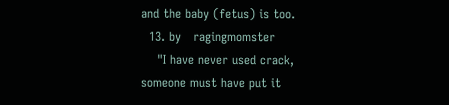and the baby (fetus) is too.
  13. by   ragingmomster
    "I have never used crack, someone must have put it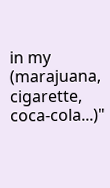in my (marajuana, cigarette, coca-cola...)"